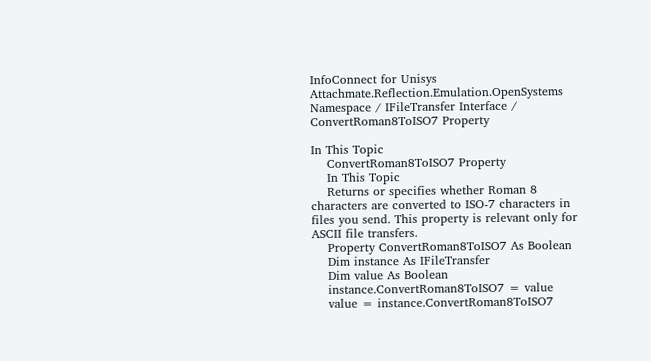InfoConnect for Unisys
Attachmate.Reflection.Emulation.OpenSystems Namespace / IFileTransfer Interface / ConvertRoman8ToISO7 Property

In This Topic
    ConvertRoman8ToISO7 Property
    In This Topic
    Returns or specifies whether Roman 8 characters are converted to ISO-7 characters in files you send. This property is relevant only for ASCII file transfers.
    Property ConvertRoman8ToISO7 As Boolean
    Dim instance As IFileTransfer
    Dim value As Boolean
    instance.ConvertRoman8ToISO7 = value
    value = instance.ConvertRoman8ToISO7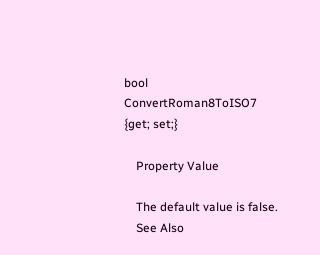bool ConvertRoman8ToISO7 {get; set;}

    Property Value

    The default value is false.
    See Also